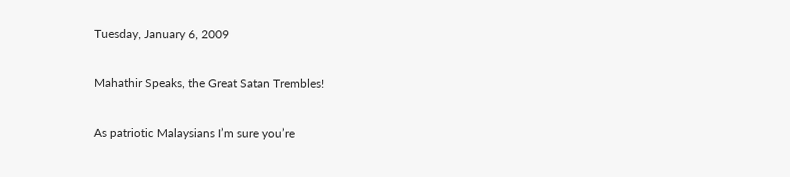Tuesday, January 6, 2009

Mahathir Speaks, the Great Satan Trembles!

As patriotic Malaysians I’m sure you’re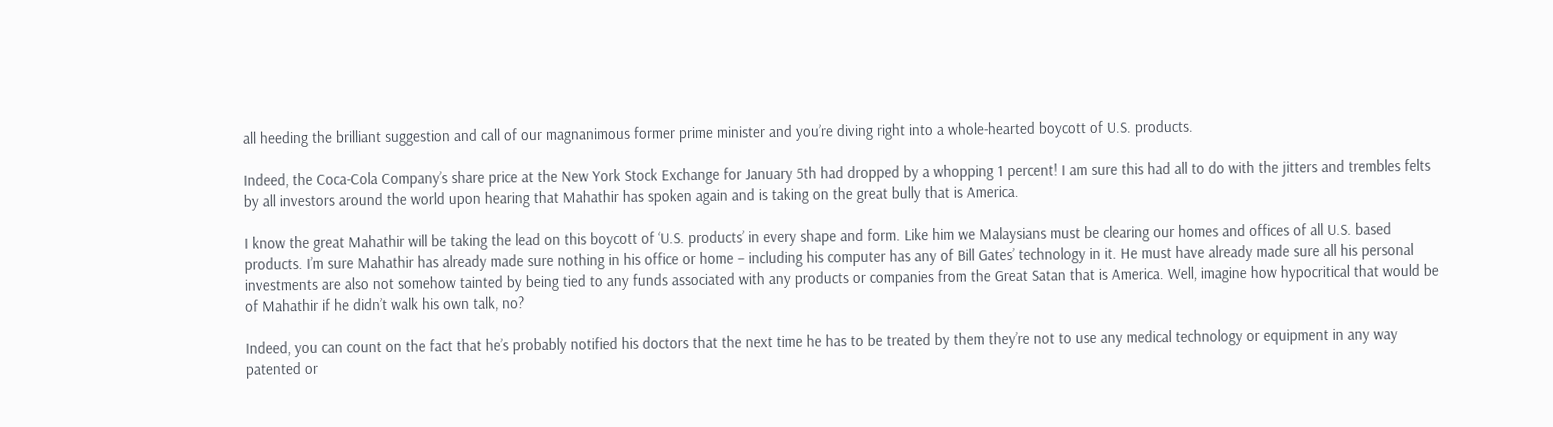all heeding the brilliant suggestion and call of our magnanimous former prime minister and you’re diving right into a whole-hearted boycott of U.S. products.

Indeed, the Coca-Cola Company’s share price at the New York Stock Exchange for January 5th had dropped by a whopping 1 percent! I am sure this had all to do with the jitters and trembles felts by all investors around the world upon hearing that Mahathir has spoken again and is taking on the great bully that is America.

I know the great Mahathir will be taking the lead on this boycott of ‘U.S. products’ in every shape and form. Like him we Malaysians must be clearing our homes and offices of all U.S. based products. I’m sure Mahathir has already made sure nothing in his office or home – including his computer has any of Bill Gates’ technology in it. He must have already made sure all his personal investments are also not somehow tainted by being tied to any funds associated with any products or companies from the Great Satan that is America. Well, imagine how hypocritical that would be of Mahathir if he didn’t walk his own talk, no?

Indeed, you can count on the fact that he’s probably notified his doctors that the next time he has to be treated by them they’re not to use any medical technology or equipment in any way patented or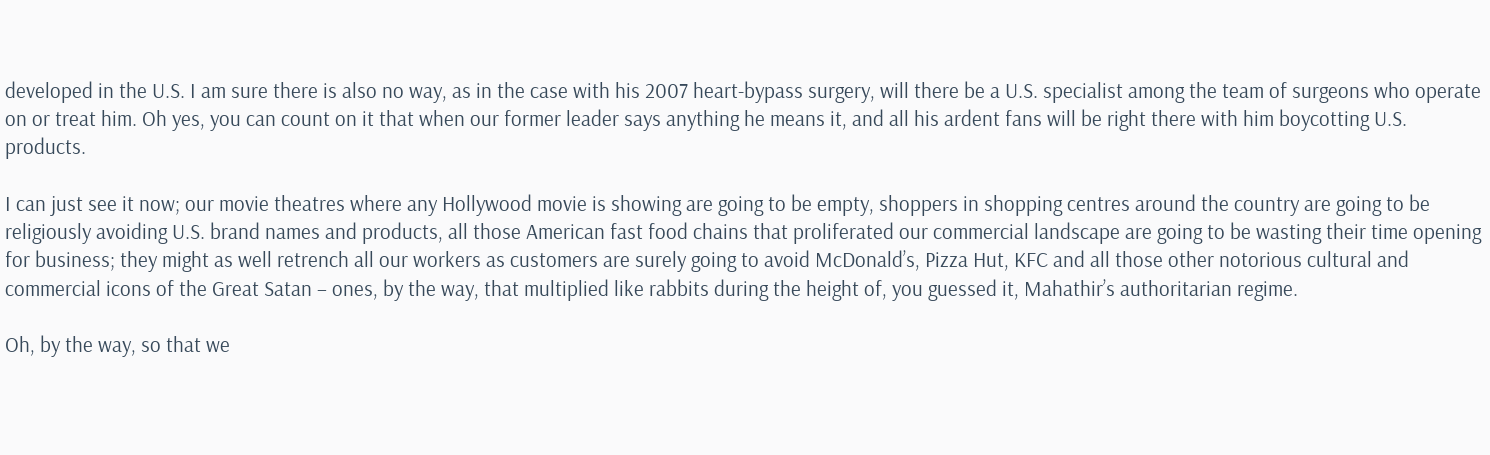developed in the U.S. I am sure there is also no way, as in the case with his 2007 heart-bypass surgery, will there be a U.S. specialist among the team of surgeons who operate on or treat him. Oh yes, you can count on it that when our former leader says anything he means it, and all his ardent fans will be right there with him boycotting U.S. products.

I can just see it now; our movie theatres where any Hollywood movie is showing are going to be empty, shoppers in shopping centres around the country are going to be religiously avoiding U.S. brand names and products, all those American fast food chains that proliferated our commercial landscape are going to be wasting their time opening for business; they might as well retrench all our workers as customers are surely going to avoid McDonald’s, Pizza Hut, KFC and all those other notorious cultural and commercial icons of the Great Satan – ones, by the way, that multiplied like rabbits during the height of, you guessed it, Mahathir’s authoritarian regime.

Oh, by the way, so that we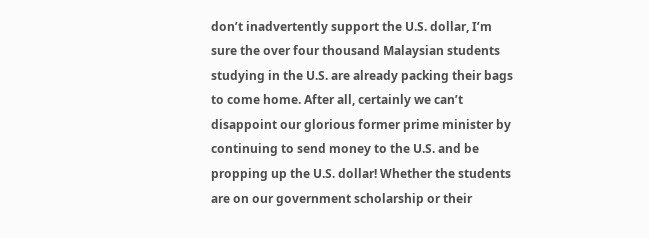don’t inadvertently support the U.S. dollar, I’m sure the over four thousand Malaysian students studying in the U.S. are already packing their bags to come home. After all, certainly we can’t disappoint our glorious former prime minister by continuing to send money to the U.S. and be propping up the U.S. dollar! Whether the students are on our government scholarship or their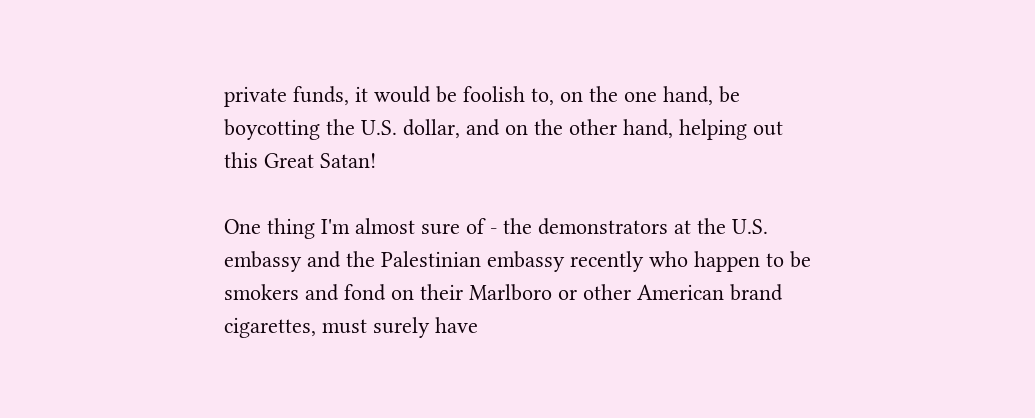private funds, it would be foolish to, on the one hand, be boycotting the U.S. dollar, and on the other hand, helping out this Great Satan!

One thing I'm almost sure of - the demonstrators at the U.S. embassy and the Palestinian embassy recently who happen to be smokers and fond on their Marlboro or other American brand cigarettes, must surely have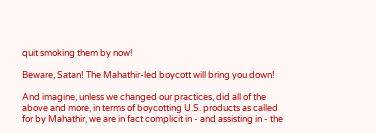quit smoking them by now!

Beware, Satan! The Mahathir-led boycott will bring you down!

And imagine, unless we changed our practices, did all of the above and more, in terms of boycotting U.S. products as called for by Mahathir, we are in fact complicit in - and assisting in - the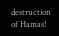destruction of Hamas!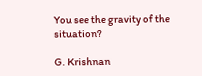You see the gravity of the situation?

G. Krishnan